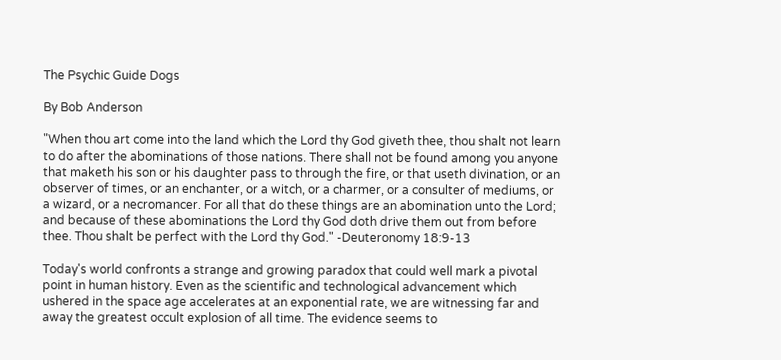The Psychic Guide Dogs

By Bob Anderson

"When thou art come into the land which the Lord thy God giveth thee, thou shalt not learn to do after the abominations of those nations. There shall not be found among you anyone that maketh his son or his daughter pass to through the fire, or that useth divination, or an observer of times, or an enchanter, or a witch, or a charmer, or a consulter of mediums, or a wizard, or a necromancer. For all that do these things are an abomination unto the Lord; and because of these abominations the Lord thy God doth drive them out from before thee. Thou shalt be perfect with the Lord thy God." -Deuteronomy 18:9-13

Today's world confronts a strange and growing paradox that could well mark a pivotal point in human history. Even as the scientific and technological advancement which ushered in the space age accelerates at an exponential rate, we are witnessing far and away the greatest occult explosion of all time. The evidence seems to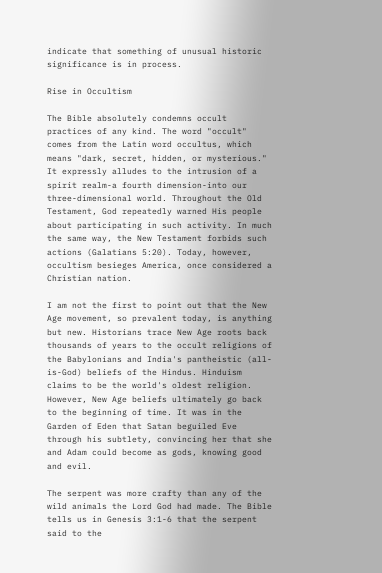indicate that something of unusual historic significance is in process.

Rise in Occultism

The Bible absolutely condemns occult practices of any kind. The word "occult" comes from the Latin word occultus, which means "dark, secret, hidden, or mysterious." It expressly alludes to the intrusion of a spirit realm-a fourth dimension-into our three-dimensional world. Throughout the Old Testament, God repeatedly warned His people about participating in such activity. In much the same way, the New Testament forbids such actions (Galatians 5:20). Today, however, occultism besieges America, once considered a Christian nation.

I am not the first to point out that the New Age movement, so prevalent today, is anything but new. Historians trace New Age roots back thousands of years to the occult religions of the Babylonians and India's pantheistic (all-is-God) beliefs of the Hindus. Hinduism claims to be the world's oldest religion. However, New Age beliefs ultimately go back to the beginning of time. It was in the Garden of Eden that Satan beguiled Eve through his subtlety, convincing her that she and Adam could become as gods, knowing good and evil.

The serpent was more crafty than any of the wild animals the Lord God had made. The Bible tells us in Genesis 3:1-6 that the serpent said to the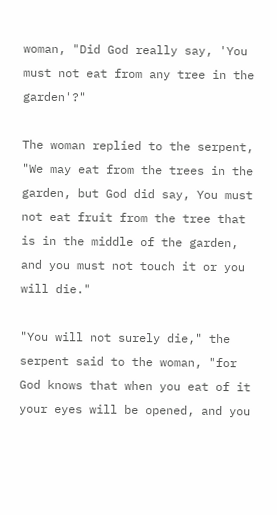woman, "Did God really say, 'You must not eat from any tree in the garden'?"

The woman replied to the serpent, "We may eat from the trees in the garden, but God did say, You must not eat fruit from the tree that is in the middle of the garden, and you must not touch it or you will die."

"You will not surely die," the serpent said to the woman, "for God knows that when you eat of it your eyes will be opened, and you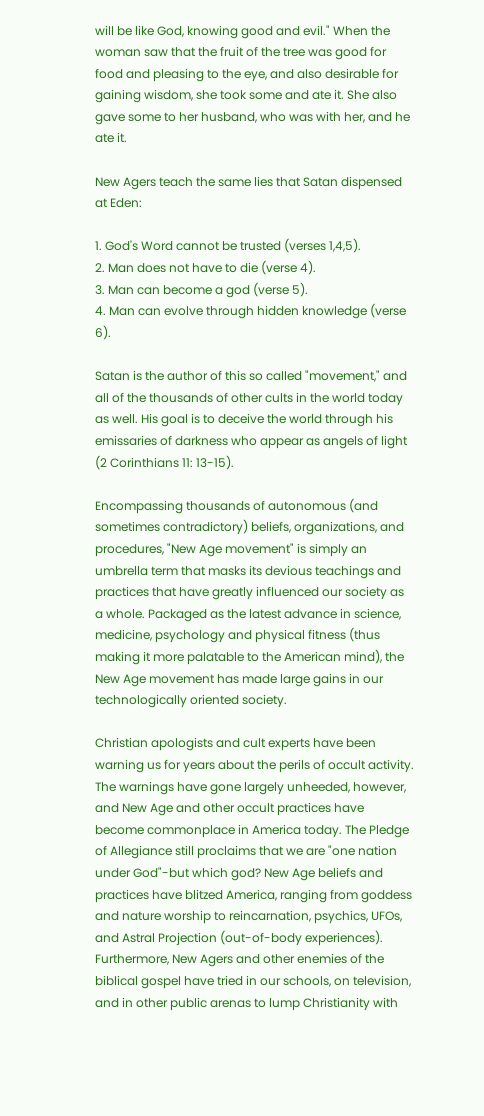will be like God, knowing good and evil." When the woman saw that the fruit of the tree was good for food and pleasing to the eye, and also desirable for gaining wisdom, she took some and ate it. She also gave some to her husband, who was with her, and he ate it.

New Agers teach the same lies that Satan dispensed at Eden:

1. God's Word cannot be trusted (verses 1,4,5).
2. Man does not have to die (verse 4).
3. Man can become a god (verse 5).
4. Man can evolve through hidden knowledge (verse 6).

Satan is the author of this so called "movement," and all of the thousands of other cults in the world today as well. His goal is to deceive the world through his emissaries of darkness who appear as angels of light (2 Corinthians 11: 13-15).

Encompassing thousands of autonomous (and sometimes contradictory) beliefs, organizations, and procedures, "New Age movement" is simply an umbrella term that masks its devious teachings and practices that have greatly influenced our society as a whole. Packaged as the latest advance in science, medicine, psychology and physical fitness (thus making it more palatable to the American mind), the New Age movement has made large gains in our technologically oriented society.

Christian apologists and cult experts have been warning us for years about the perils of occult activity. The warnings have gone largely unheeded, however, and New Age and other occult practices have become commonplace in America today. The Pledge of Allegiance still proclaims that we are "one nation under God"-but which god? New Age beliefs and practices have blitzed America, ranging from goddess and nature worship to reincarnation, psychics, UFOs, and Astral Projection (out-of-body experiences). Furthermore, New Agers and other enemies of the biblical gospel have tried in our schools, on television, and in other public arenas to lump Christianity with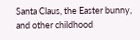Santa Claus, the Easter bunny, and other childhood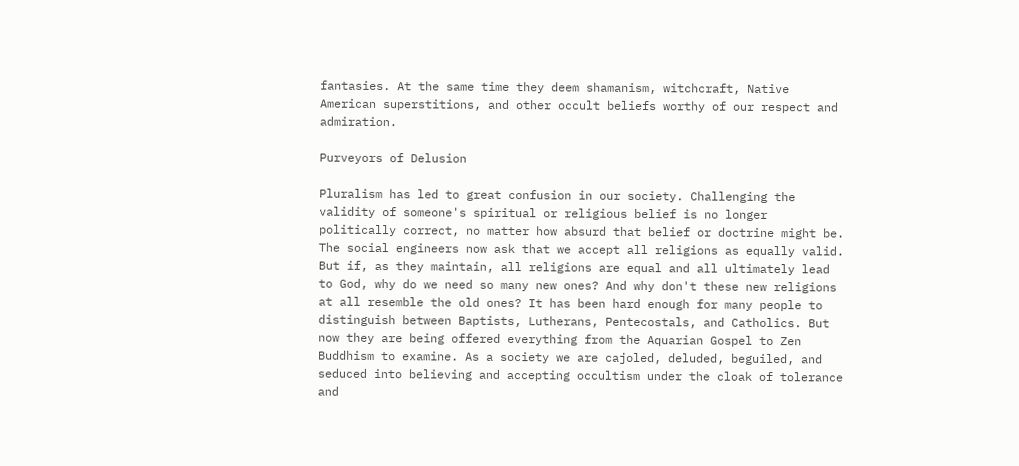fantasies. At the same time they deem shamanism, witchcraft, Native American superstitions, and other occult beliefs worthy of our respect and admiration.

Purveyors of Delusion

Pluralism has led to great confusion in our society. Challenging the validity of someone's spiritual or religious belief is no longer politically correct, no matter how absurd that belief or doctrine might be. The social engineers now ask that we accept all religions as equally valid. But if, as they maintain, all religions are equal and all ultimately lead to God, why do we need so many new ones? And why don't these new religions at all resemble the old ones? It has been hard enough for many people to distinguish between Baptists, Lutherans, Pentecostals, and Catholics. But now they are being offered everything from the Aquarian Gospel to Zen Buddhism to examine. As a society we are cajoled, deluded, beguiled, and seduced into believing and accepting occultism under the cloak of tolerance and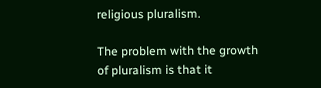religious pluralism.

The problem with the growth of pluralism is that it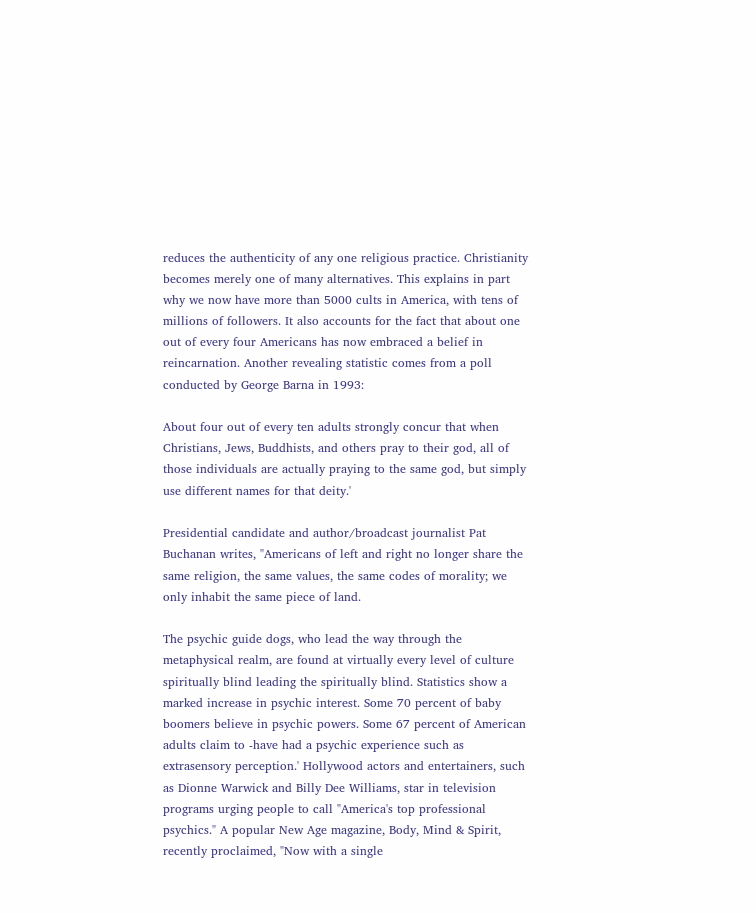reduces the authenticity of any one religious practice. Christianity becomes merely one of many alternatives. This explains in part why we now have more than 5000 cults in America, with tens of millions of followers. It also accounts for the fact that about one out of every four Americans has now embraced a belief in reincarnation. Another revealing statistic comes from a poll conducted by George Barna in 1993:

About four out of every ten adults strongly concur that when Christians, Jews, Buddhists, and others pray to their god, all of those individuals are actually praying to the same god, but simply use different names for that deity.'

Presidential candidate and author/broadcast journalist Pat Buchanan writes, "Americans of left and right no longer share the same religion, the same values, the same codes of morality; we only inhabit the same piece of land.

The psychic guide dogs, who lead the way through the metaphysical realm, are found at virtually every level of culture spiritually blind leading the spiritually blind. Statistics show a marked increase in psychic interest. Some 70 percent of baby boomers believe in psychic powers. Some 67 percent of American adults claim to -have had a psychic experience such as extrasensory perception.' Hollywood actors and entertainers, such as Dionne Warwick and Billy Dee Williams, star in television programs urging people to call "America's top professional psychics." A popular New Age magazine, Body, Mind & Spirit, recently proclaimed, "Now with a single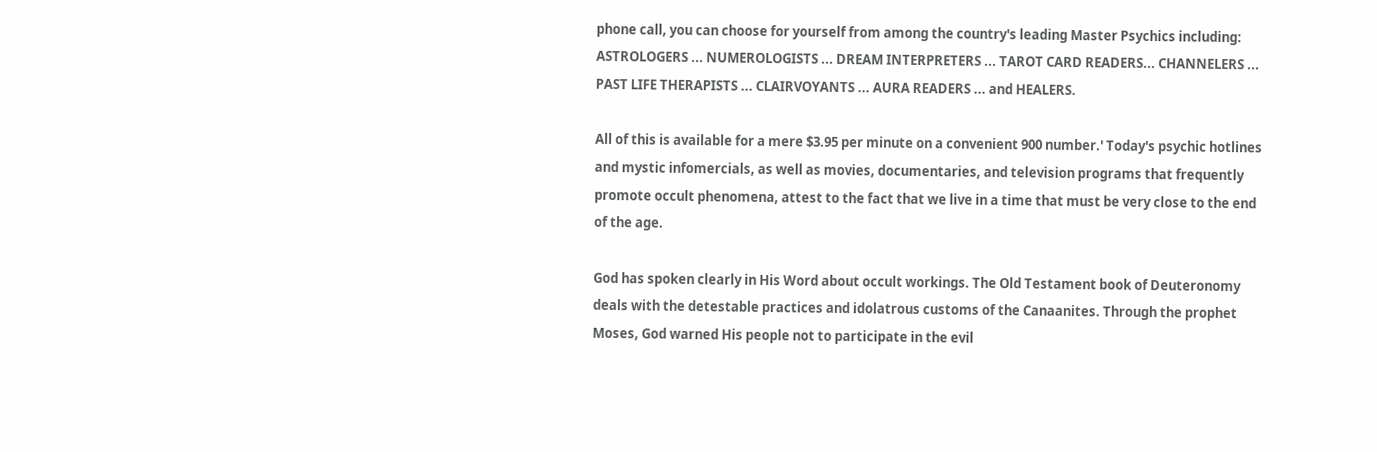phone call, you can choose for yourself from among the country's leading Master Psychics including: ASTROLOGERS ... NUMEROLOGISTS ... DREAM INTERPRETERS ... TAROT CARD READERS... CHANNELERS ... PAST LIFE THERAPISTS ... CLAIRVOYANTS ... AURA READERS ... and HEALERS.

All of this is available for a mere $3.95 per minute on a convenient 900 number.' Today's psychic hotlines and mystic infomercials, as well as movies, documentaries, and television programs that frequently promote occult phenomena, attest to the fact that we live in a time that must be very close to the end of the age.

God has spoken clearly in His Word about occult workings. The Old Testament book of Deuteronomy deals with the detestable practices and idolatrous customs of the Canaanites. Through the prophet Moses, God warned His people not to participate in the evil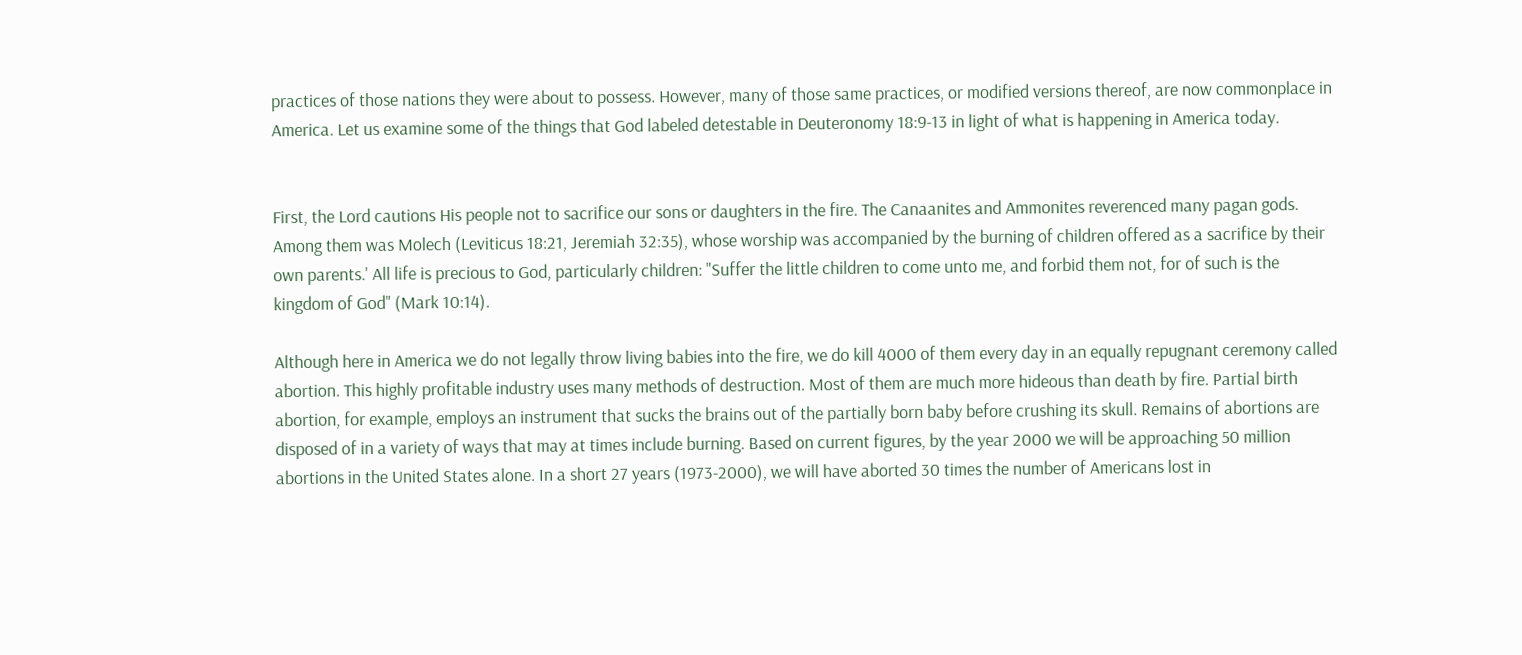practices of those nations they were about to possess. However, many of those same practices, or modified versions thereof, are now commonplace in America. Let us examine some of the things that God labeled detestable in Deuteronomy 18:9-13 in light of what is happening in America today.


First, the Lord cautions His people not to sacrifice our sons or daughters in the fire. The Canaanites and Ammonites reverenced many pagan gods. Among them was Molech (Leviticus 18:21, Jeremiah 32:35), whose worship was accompanied by the burning of children offered as a sacrifice by their own parents.' All life is precious to God, particularly children: "Suffer the little children to come unto me, and forbid them not, for of such is the kingdom of God" (Mark 10:14).

Although here in America we do not legally throw living babies into the fire, we do kill 4000 of them every day in an equally repugnant ceremony called abortion. This highly profitable industry uses many methods of destruction. Most of them are much more hideous than death by fire. Partial birth abortion, for example, employs an instrument that sucks the brains out of the partially born baby before crushing its skull. Remains of abortions are disposed of in a variety of ways that may at times include burning. Based on current figures, by the year 2000 we will be approaching 50 million abortions in the United States alone. In a short 27 years (1973-2000), we will have aborted 30 times the number of Americans lost in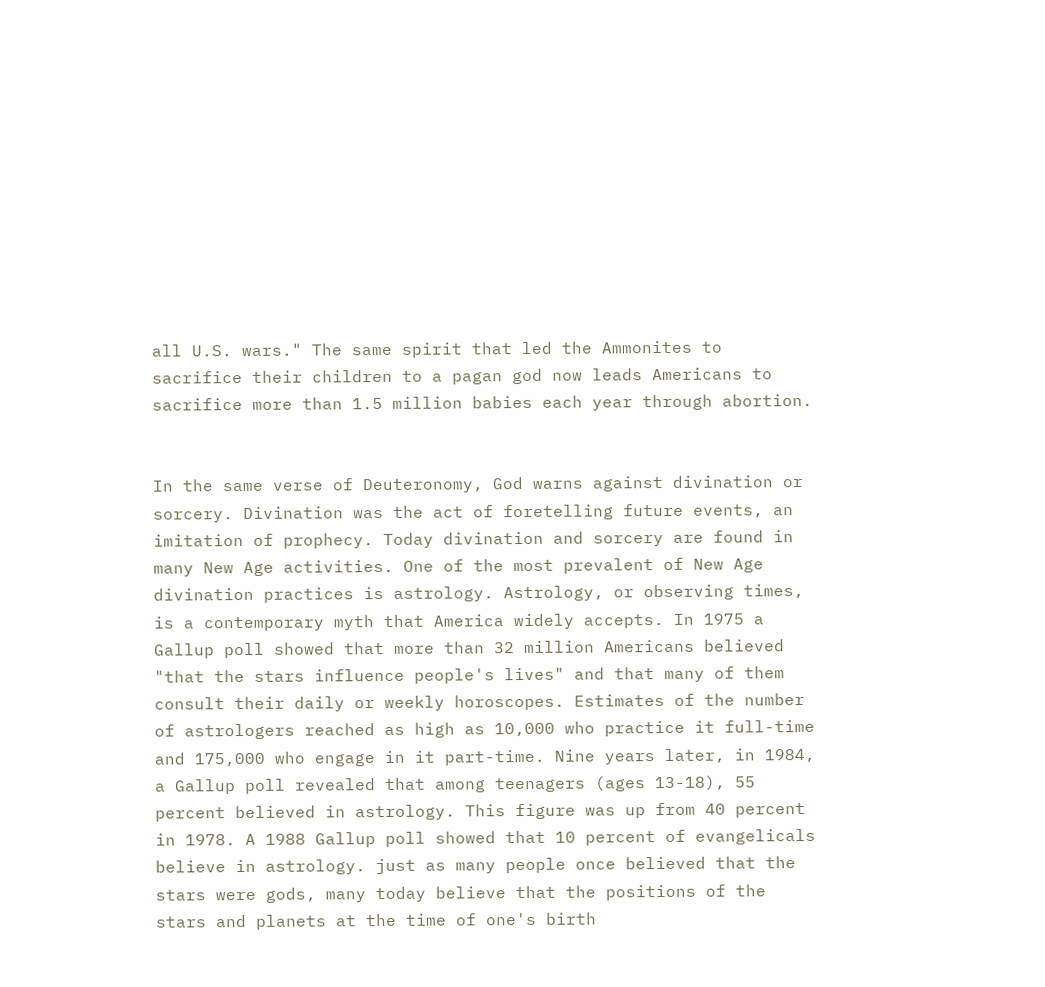all U.S. wars." The same spirit that led the Ammonites to sacrifice their children to a pagan god now leads Americans to sacrifice more than 1.5 million babies each year through abortion.


In the same verse of Deuteronomy, God warns against divination or sorcery. Divination was the act of foretelling future events, an imitation of prophecy. Today divination and sorcery are found in many New Age activities. One of the most prevalent of New Age divination practices is astrology. Astrology, or observing times, is a contemporary myth that America widely accepts. In 1975 a Gallup poll showed that more than 32 million Americans believed "that the stars influence people's lives" and that many of them consult their daily or weekly horoscopes. Estimates of the number of astrologers reached as high as 10,000 who practice it full-time and 175,000 who engage in it part-time. Nine years later, in 1984, a Gallup poll revealed that among teenagers (ages 13-18), 55 percent believed in astrology. This figure was up from 40 percent in 1978. A 1988 Gallup poll showed that 10 percent of evangelicals believe in astrology. just as many people once believed that the stars were gods, many today believe that the positions of the stars and planets at the time of one's birth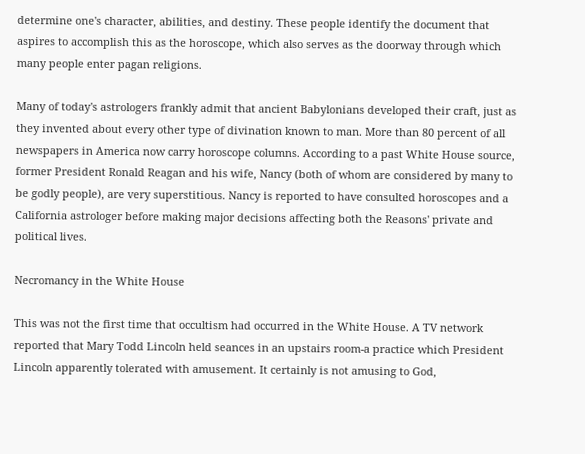determine one's character, abilities, and destiny. These people identify the document that aspires to accomplish this as the horoscope, which also serves as the doorway through which many people enter pagan religions.

Many of today's astrologers frankly admit that ancient Babylonians developed their craft, just as they invented about every other type of divination known to man. More than 80 percent of all newspapers in America now carry horoscope columns. According to a past White House source, former President Ronald Reagan and his wife, Nancy (both of whom are considered by many to be godly people), are very superstitious. Nancy is reported to have consulted horoscopes and a California astrologer before making major decisions affecting both the Reasons' private and political lives.

Necromancy in the White House

This was not the first time that occultism had occurred in the White House. A TV network reported that Mary Todd Lincoln held seances in an upstairs room-a practice which President Lincoln apparently tolerated with amusement. It certainly is not amusing to God,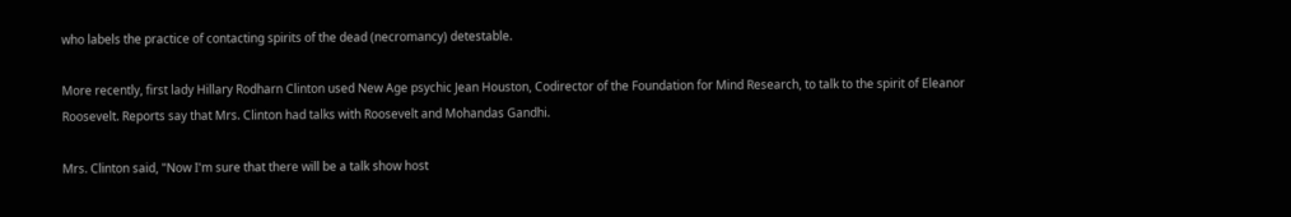who labels the practice of contacting spirits of the dead (necromancy) detestable.

More recently, first lady Hillary Rodharn Clinton used New Age psychic Jean Houston, Codirector of the Foundation for Mind Research, to talk to the spirit of Eleanor Roosevelt. Reports say that Mrs. Clinton had talks with Roosevelt and Mohandas Gandhi.

Mrs. Clinton said, "Now I'm sure that there will be a talk show host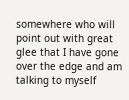somewhere who will point out with great glee that I have gone over the edge and am talking to myself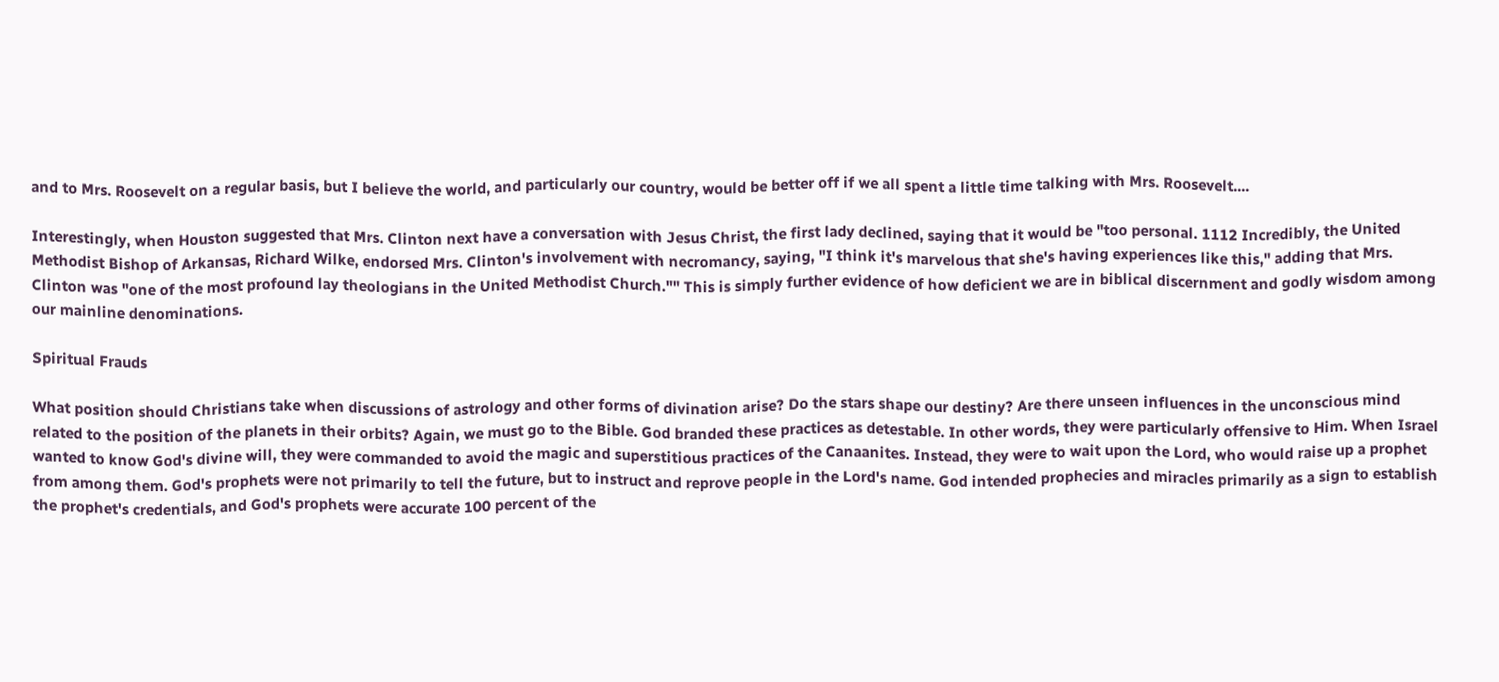and to Mrs. Roosevelt on a regular basis, but I believe the world, and particularly our country, would be better off if we all spent a little time talking with Mrs. Roosevelt....

Interestingly, when Houston suggested that Mrs. Clinton next have a conversation with Jesus Christ, the first lady declined, saying that it would be "too personal. 1112 Incredibly, the United Methodist Bishop of Arkansas, Richard Wilke, endorsed Mrs. Clinton's involvement with necromancy, saying, "I think it's marvelous that she's having experiences like this," adding that Mrs. Clinton was "one of the most profound lay theologians in the United Methodist Church."" This is simply further evidence of how deficient we are in biblical discernment and godly wisdom among our mainline denominations.

Spiritual Frauds

What position should Christians take when discussions of astrology and other forms of divination arise? Do the stars shape our destiny? Are there unseen influences in the unconscious mind related to the position of the planets in their orbits? Again, we must go to the Bible. God branded these practices as detestable. In other words, they were particularly offensive to Him. When Israel wanted to know God's divine will, they were commanded to avoid the magic and superstitious practices of the Canaanites. Instead, they were to wait upon the Lord, who would raise up a prophet from among them. God's prophets were not primarily to tell the future, but to instruct and reprove people in the Lord's name. God intended prophecies and miracles primarily as a sign to establish the prophet's credentials, and God's prophets were accurate 100 percent of the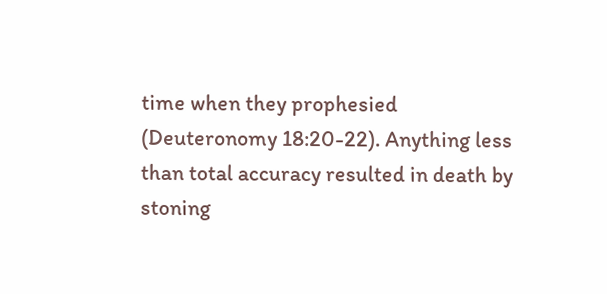time when they prophesied (Deuteronomy 18:20-22). Anything less than total accuracy resulted in death by stoning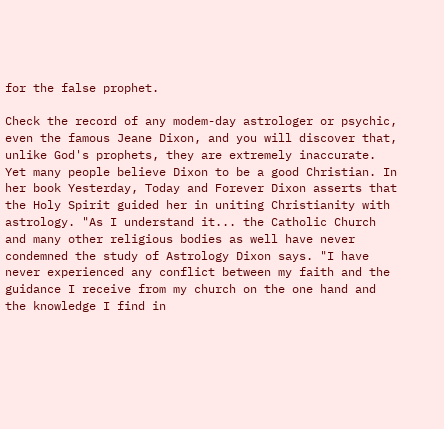for the false prophet.

Check the record of any modem-day astrologer or psychic, even the famous Jeane Dixon, and you will discover that, unlike God's prophets, they are extremely inaccurate. Yet many people believe Dixon to be a good Christian. In her book Yesterday, Today and Forever Dixon asserts that the Holy Spirit guided her in uniting Christianity with astrology. "As I understand it... the Catholic Church and many other religious bodies as well have never condemned the study of Astrology Dixon says. "I have never experienced any conflict between my faith and the guidance I receive from my church on the one hand and the knowledge I find in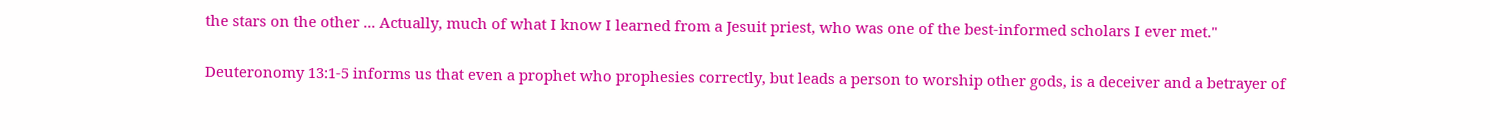the stars on the other ... Actually, much of what I know I learned from a Jesuit priest, who was one of the best-informed scholars I ever met."

Deuteronomy 13:1-5 informs us that even a prophet who prophesies correctly, but leads a person to worship other gods, is a deceiver and a betrayer of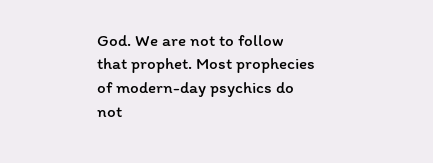God. We are not to follow that prophet. Most prophecies of modern-day psychics do not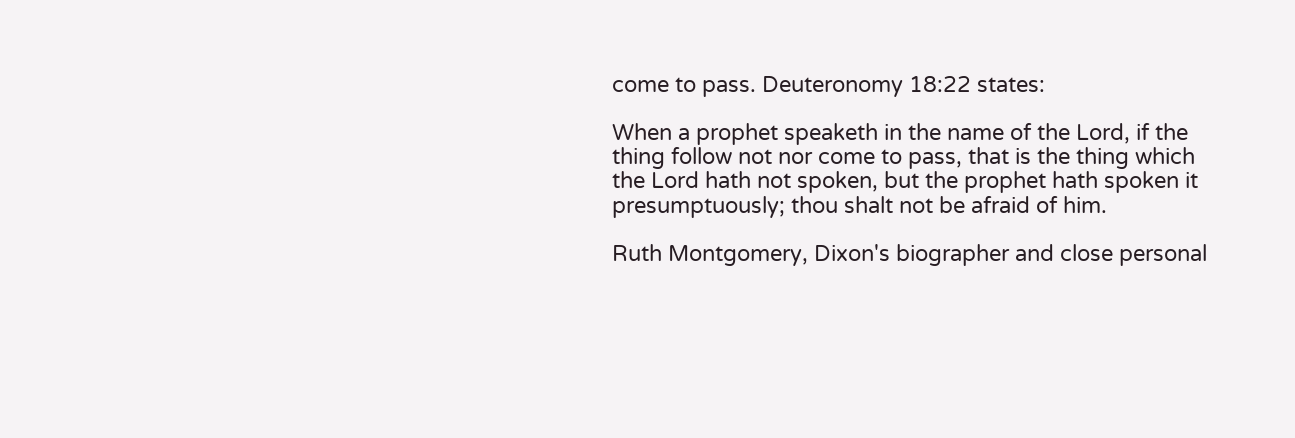come to pass. Deuteronomy 18:22 states:

When a prophet speaketh in the name of the Lord, if the thing follow not nor come to pass, that is the thing which the Lord hath not spoken, but the prophet hath spoken it presumptuously; thou shalt not be afraid of him.

Ruth Montgomery, Dixon's biographer and close personal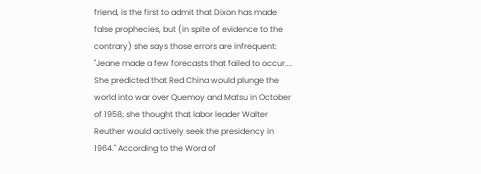friend, is the first to admit that Dixon has made false prophecies, but (in spite of evidence to the contrary) she says those errors are infrequent: "Jeane made a few forecasts that failed to occur.... She predicted that Red China would plunge the world into war over Quemoy and Matsu in October of 1958; she thought that labor leader Walter Reuther would actively seek the presidency in 1964." According to the Word of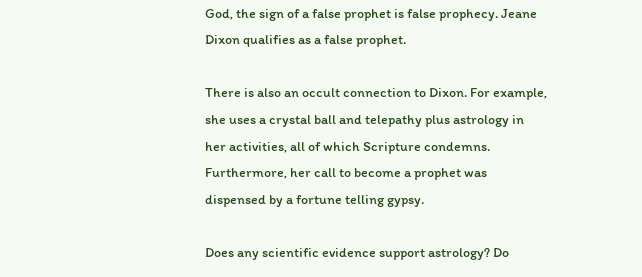God, the sign of a false prophet is false prophecy. Jeane Dixon qualifies as a false prophet.

There is also an occult connection to Dixon. For example, she uses a crystal ball and telepathy plus astrology in her activities, all of which Scripture condemns. Furthermore, her call to become a prophet was dispensed by a fortune telling gypsy.

Does any scientific evidence support astrology? Do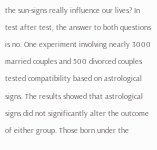the sun-signs really influence our lives? In test after test, the answer to both questions is no. One experiment involving nearly 3000 married couples and 500 divorced couples tested compatibility based on astrological signs. The results showed that astrological signs did not significantly alter the outcome of either group. Those born under the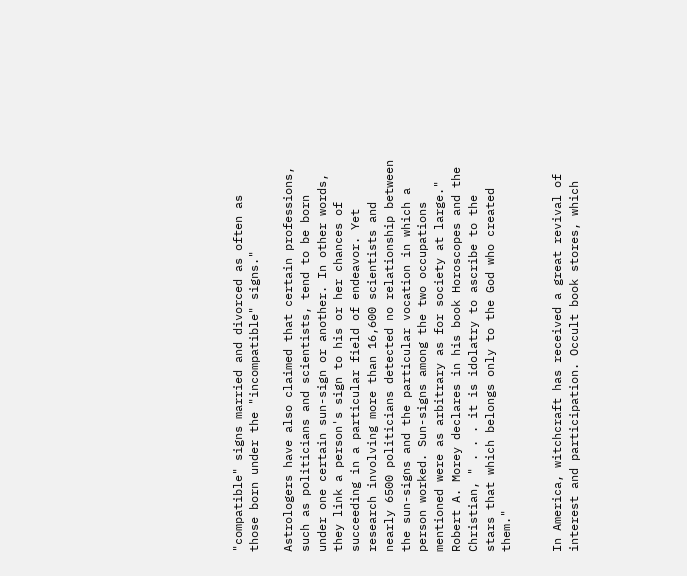"compatible" signs married and divorced as often as those born under the "incompatible" signs."

Astrologers have also claimed that certain professions, such as politicians and scientists, tend to be born under one certain sun-sign or another. In other words, they link a person's sign to his or her chances of succeeding in a particular field of endeavor. Yet research involving more than 16,600 scientists and nearly 6500 politicians detected no relationship between the sun-signs and the particular vocation in which a person worked. Sun-signs among the two occupations mentioned were as arbitrary as for society at large." Robert A. Morey declares in his book Horoscopes and the Christian, " . . . it is idolatry to ascribe to the stars that which belongs only to the God who created them."


In America, witchcraft has received a great revival of interest and participation. Occult book stores, which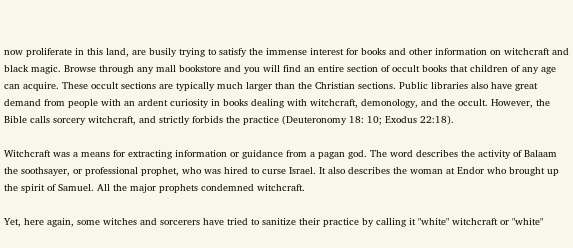now proliferate in this land, are busily trying to satisfy the immense interest for books and other information on witchcraft and black magic. Browse through any mall bookstore and you will find an entire section of occult books that children of any age can acquire. These occult sections are typically much larger than the Christian sections. Public libraries also have great demand from people with an ardent curiosity in books dealing with witchcraft, demonology, and the occult. However, the Bible calls sorcery witchcraft, and strictly forbids the practice (Deuteronomy 18: 10; Exodus 22:18).

Witchcraft was a means for extracting information or guidance from a pagan god. The word describes the activity of Balaam the soothsayer, or professional prophet, who was hired to curse Israel. It also describes the woman at Endor who brought up the spirit of Samuel. All the major prophets condemned witchcraft.

Yet, here again, some witches and sorcerers have tried to sanitize their practice by calling it "white" witchcraft or "white"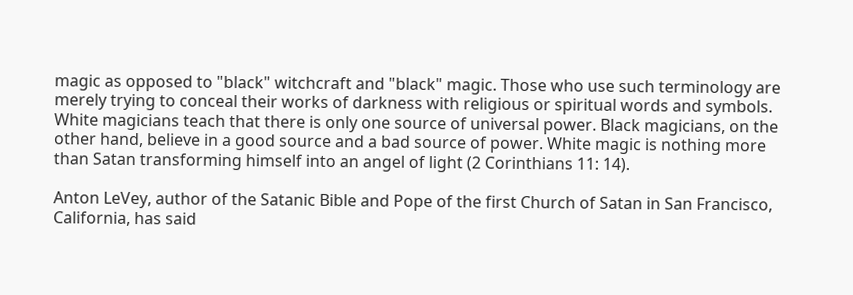magic as opposed to "black" witchcraft and "black" magic. Those who use such terminology are merely trying to conceal their works of darkness with religious or spiritual words and symbols. White magicians teach that there is only one source of universal power. Black magicians, on the other hand, believe in a good source and a bad source of power. White magic is nothing more than Satan transforming himself into an angel of light (2 Corinthians 11: 14).

Anton LeVey, author of the Satanic Bible and Pope of the first Church of Satan in San Francisco, California, has said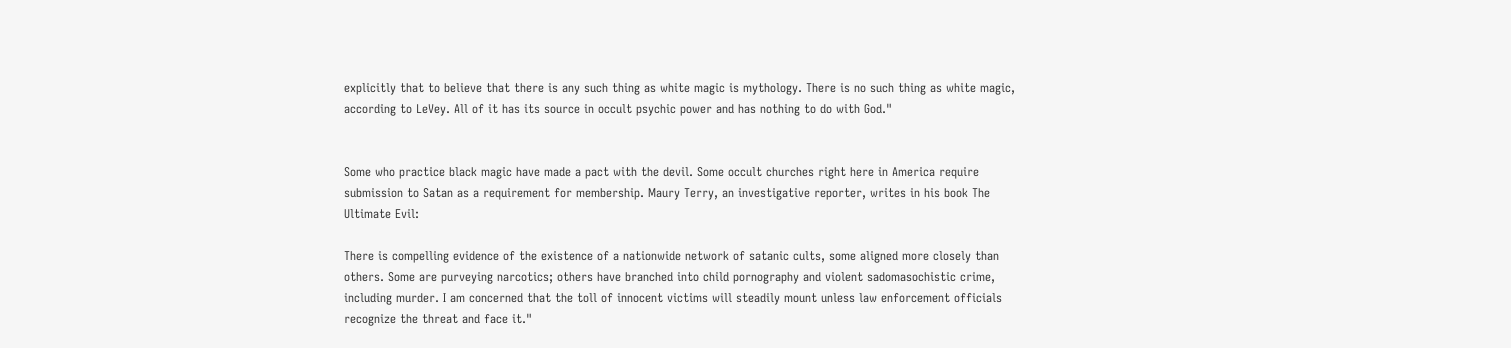explicitly that to believe that there is any such thing as white magic is mythology. There is no such thing as white magic, according to LeVey. All of it has its source in occult psychic power and has nothing to do with God."


Some who practice black magic have made a pact with the devil. Some occult churches right here in America require submission to Satan as a requirement for membership. Maury Terry, an investigative reporter, writes in his book The Ultimate Evil:

There is compelling evidence of the existence of a nationwide network of satanic cults, some aligned more closely than others. Some are purveying narcotics; others have branched into child pornography and violent sadomasochistic crime, including murder. I am concerned that the toll of innocent victims will steadily mount unless law enforcement officials recognize the threat and face it."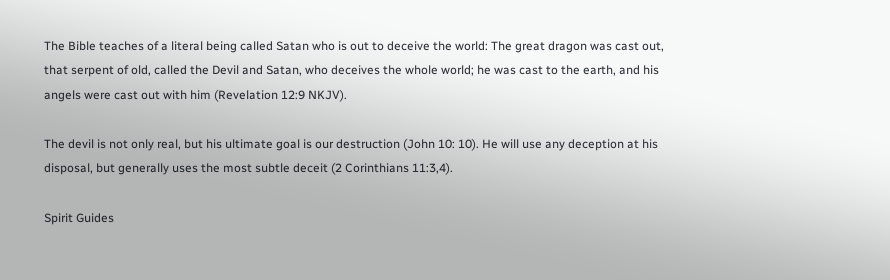The Bible teaches of a literal being called Satan who is out to deceive the world: The great dragon was cast out, that serpent of old, called the Devil and Satan, who deceives the whole world; he was cast to the earth, and his angels were cast out with him (Revelation 12:9 NKJV).

The devil is not only real, but his ultimate goal is our destruction (John 10: 10). He will use any deception at his disposal, but generally uses the most subtle deceit (2 Corinthians 11:3,4).

Spirit Guides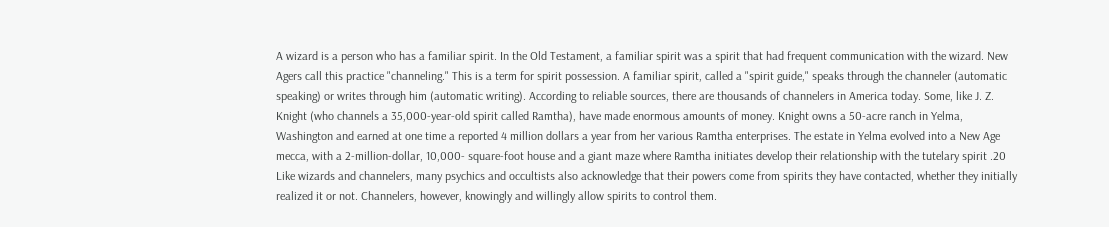A wizard is a person who has a familiar spirit. In the Old Testament, a familiar spirit was a spirit that had frequent communication with the wizard. New Agers call this practice "channeling." This is a term for spirit possession. A familiar spirit, called a "spirit guide," speaks through the channeler (automatic speaking) or writes through him (automatic writing). According to reliable sources, there are thousands of channelers in America today. Some, like J. Z. Knight (who channels a 35,000-year-old spirit called Ramtha), have made enormous amounts of money. Knight owns a 50-acre ranch in Yelma, Washington and earned at one time a reported 4 million dollars a year from her various Ramtha enterprises. The estate in Yelma evolved into a New Age mecca, with a 2-million-dollar, 10,000- square-foot house and a giant maze where Ramtha initiates develop their relationship with the tutelary spirit .20 Like wizards and channelers, many psychics and occultists also acknowledge that their powers come from spirits they have contacted, whether they initially realized it or not. Channelers, however, knowingly and willingly allow spirits to control them.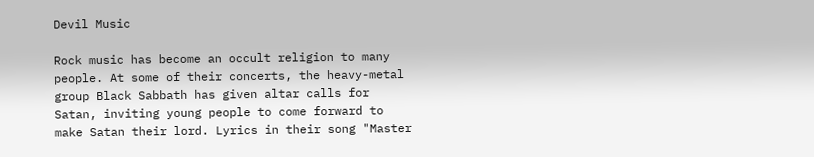Devil Music

Rock music has become an occult religion to many people. At some of their concerts, the heavy-metal group Black Sabbath has given altar calls for Satan, inviting young people to come forward to make Satan their lord. Lyrics in their song "Master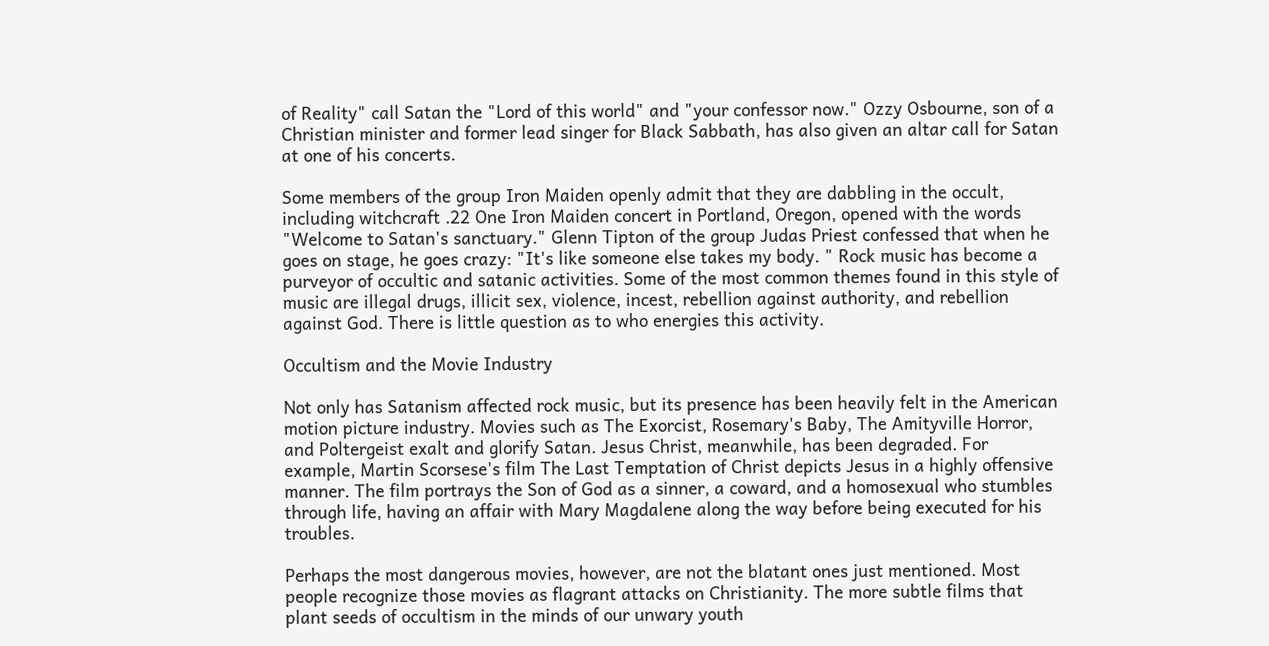of Reality" call Satan the "Lord of this world" and "your confessor now." Ozzy Osbourne, son of a Christian minister and former lead singer for Black Sabbath, has also given an altar call for Satan at one of his concerts.

Some members of the group Iron Maiden openly admit that they are dabbling in the occult, including witchcraft .22 One Iron Maiden concert in Portland, Oregon, opened with the words "Welcome to Satan's sanctuary." Glenn Tipton of the group Judas Priest confessed that when he goes on stage, he goes crazy: "It's like someone else takes my body. " Rock music has become a purveyor of occultic and satanic activities. Some of the most common themes found in this style of music are illegal drugs, illicit sex, violence, incest, rebellion against authority, and rebellion against God. There is little question as to who energies this activity.

Occultism and the Movie Industry

Not only has Satanism affected rock music, but its presence has been heavily felt in the American motion picture industry. Movies such as The Exorcist, Rosemary's Baby, The Amityville Horror, and Poltergeist exalt and glorify Satan. Jesus Christ, meanwhile, has been degraded. For example, Martin Scorsese's film The Last Temptation of Christ depicts Jesus in a highly offensive manner. The film portrays the Son of God as a sinner, a coward, and a homosexual who stumbles through life, having an affair with Mary Magdalene along the way before being executed for his troubles.

Perhaps the most dangerous movies, however, are not the blatant ones just mentioned. Most people recognize those movies as flagrant attacks on Christianity. The more subtle films that plant seeds of occultism in the minds of our unwary youth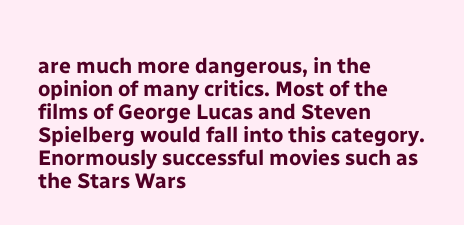are much more dangerous, in the opinion of many critics. Most of the films of George Lucas and Steven Spielberg would fall into this category. Enormously successful movies such as the Stars Wars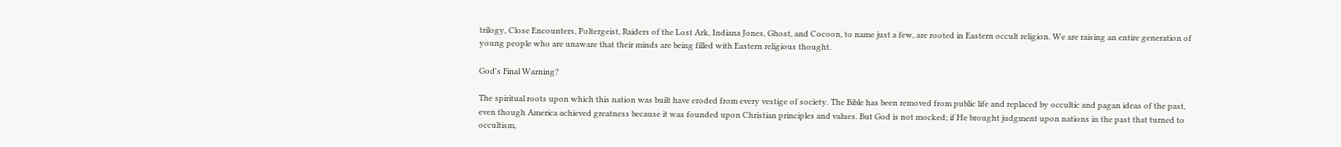trilogy, Close Encounters, Poltergeist, Raiders of the Lost Ark, Indiana Jones, Ghost, and Cocoon, to name just a few, are rooted in Eastern occult religion. We are raising an entire generation of young people who are unaware that their minds are being filled with Eastern religious thought.

God's Final Warning?

The spiritual roots upon which this nation was built have eroded from every vestige of society. The Bible has been removed from public life and replaced by occultic and pagan ideas of the past, even though America achieved greatness because it was founded upon Christian principles and values. But God is not mocked; if He brought judgment upon nations in the past that turned to occultism,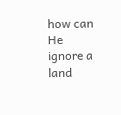how can He ignore a land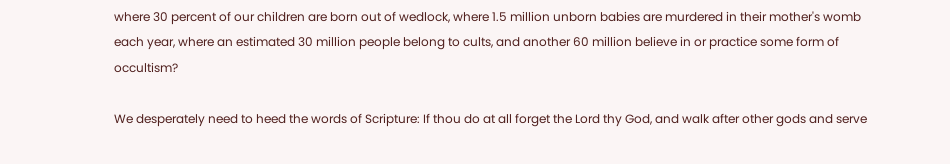where 30 percent of our children are born out of wedlock, where 1.5 million unborn babies are murdered in their mother's womb each year, where an estimated 30 million people belong to cults, and another 60 million believe in or practice some form of occultism?

We desperately need to heed the words of Scripture: If thou do at all forget the Lord thy God, and walk after other gods and serve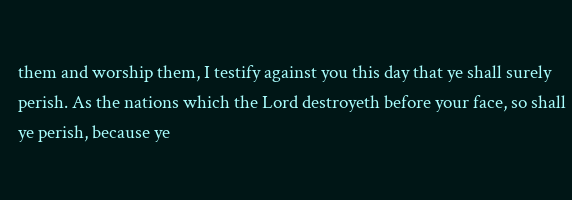them and worship them, I testify against you this day that ye shall surely perish. As the nations which the Lord destroyeth before your face, so shall ye perish, because ye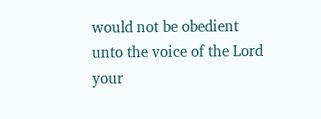would not be obedient unto the voice of the Lord your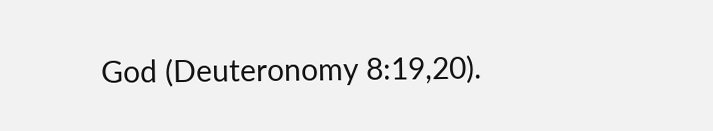God (Deuteronomy 8:19,20).